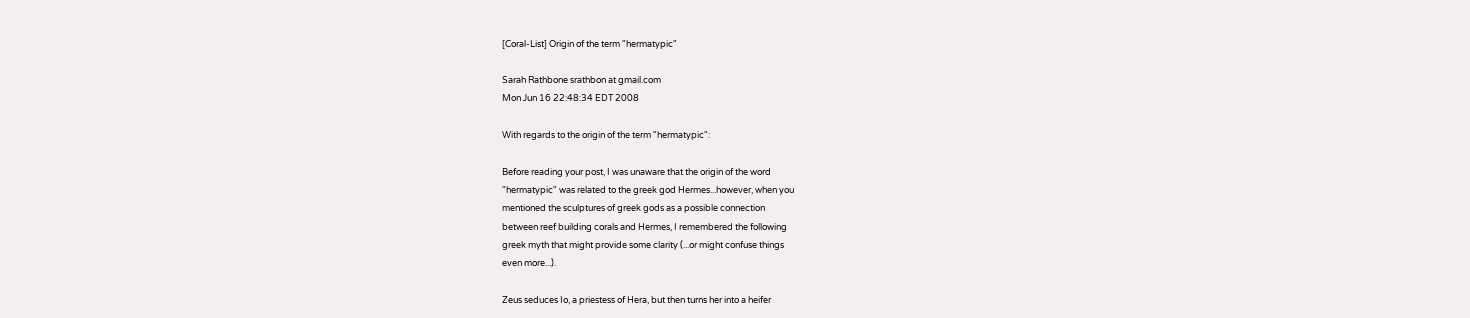[Coral-List] Origin of the term "hermatypic"

Sarah Rathbone srathbon at gmail.com
Mon Jun 16 22:48:34 EDT 2008

With regards to the origin of the term "hermatypic":

Before reading your post, I was unaware that the origin of the word
"hermatypic" was related to the greek god Hermes...however, when you
mentioned the sculptures of greek gods as a possible connection
between reef building corals and Hermes, I remembered the following
greek myth that might provide some clarity (...or might confuse things
even more...).

Zeus seduces Io, a priestess of Hera, but then turns her into a heifer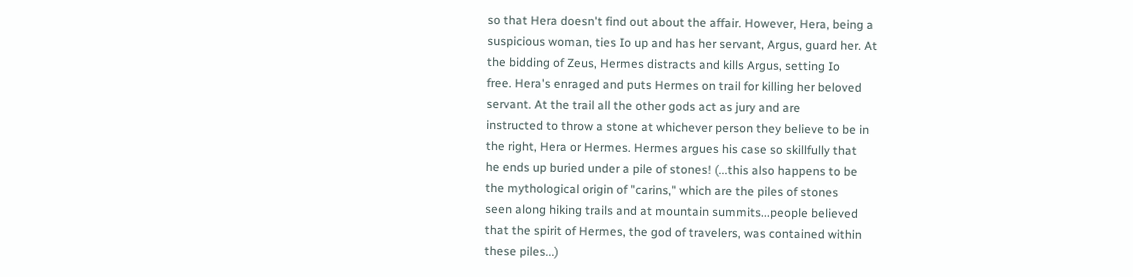so that Hera doesn't find out about the affair. However, Hera, being a
suspicious woman, ties Io up and has her servant, Argus, guard her. At
the bidding of Zeus, Hermes distracts and kills Argus, setting Io
free. Hera's enraged and puts Hermes on trail for killing her beloved
servant. At the trail all the other gods act as jury and are
instructed to throw a stone at whichever person they believe to be in
the right, Hera or Hermes. Hermes argues his case so skillfully that
he ends up buried under a pile of stones! (...this also happens to be
the mythological origin of "carins," which are the piles of stones
seen along hiking trails and at mountain summits...people believed
that the spirit of Hermes, the god of travelers, was contained within
these piles...)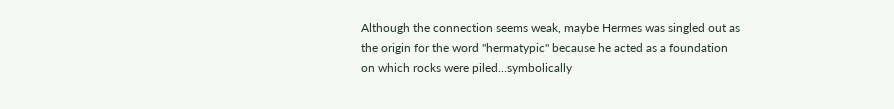Although the connection seems weak, maybe Hermes was singled out as
the origin for the word "hermatypic" because he acted as a foundation
on which rocks were piled...symbolically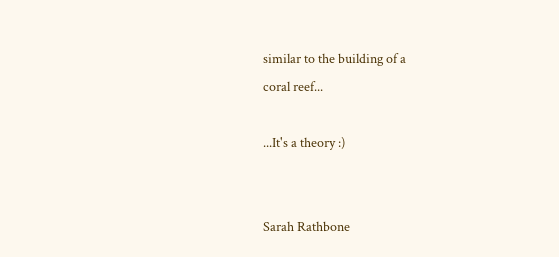similar to the building of a
coral reef...

...It's a theory :)


Sarah Rathbone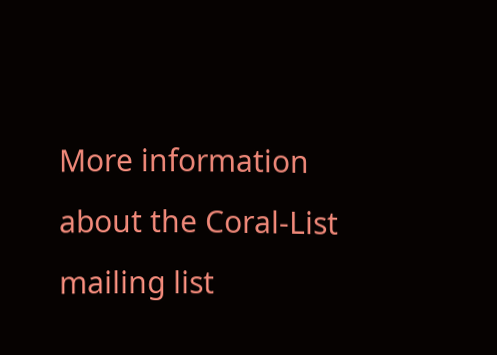More information about the Coral-List mailing list